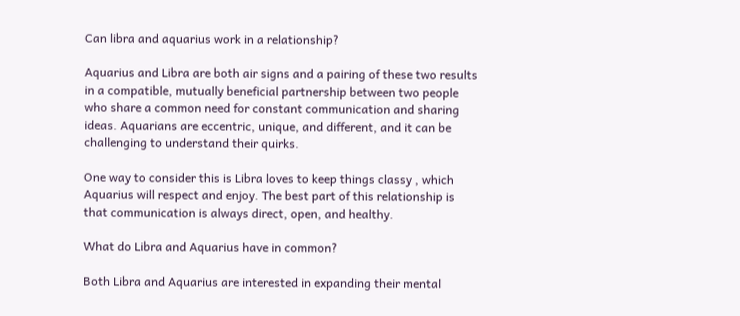Can libra and aquarius work in a relationship?

Aquarius and Libra are both air signs and a pairing of these two results in a compatible, mutually beneficial partnership between two people who share a common need for constant communication and sharing ideas. Aquarians are eccentric, unique, and different, and it can be challenging to understand their quirks.

One way to consider this is Libra loves to keep things classy , which Aquarius will respect and enjoy. The best part of this relationship is that communication is always direct, open, and healthy.

What do Libra and Aquarius have in common?

Both Libra and Aquarius are interested in expanding their mental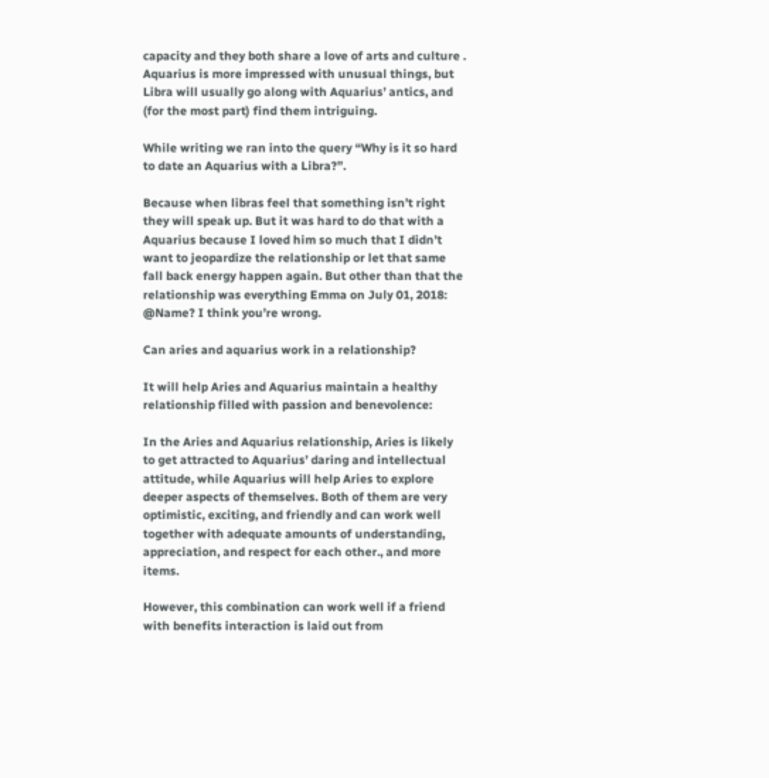capacity and they both share a love of arts and culture . Aquarius is more impressed with unusual things, but Libra will usually go along with Aquarius’ antics, and (for the most part) find them intriguing.

While writing we ran into the query “Why is it so hard to date an Aquarius with a Libra?”.

Because when libras feel that something isn’t right they will speak up. But it was hard to do that with a Aquarius because I loved him so much that I didn’t want to jeopardize the relationship or let that same fall back energy happen again. But other than that the relationship was everything Emma on July 01, 2018: @Name? I think you’re wrong.

Can aries and aquarius work in a relationship?

It will help Aries and Aquarius maintain a healthy relationship filled with passion and benevolence:

In the Aries and Aquarius relationship, Aries is likely to get attracted to Aquarius’ daring and intellectual attitude, while Aquarius will help Aries to explore deeper aspects of themselves. Both of them are very optimistic, exciting, and friendly and can work well together with adequate amounts of understanding, appreciation, and respect for each other., and more items.

However, this combination can work well if a friend with benefits interaction is laid out from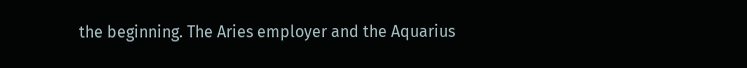the beginning. The Aries employer and the Aquarius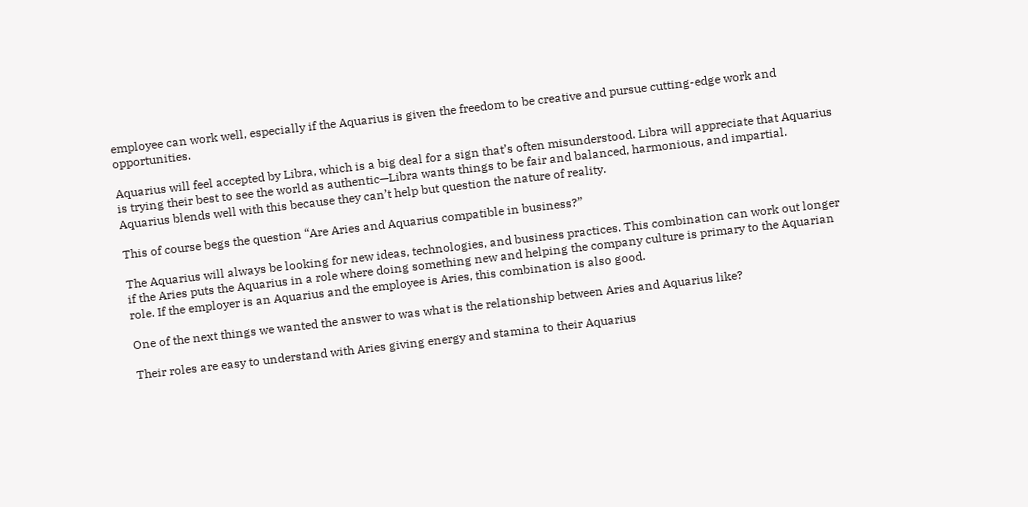employee can work well, especially if the Aquarius is given the freedom to be creative and pursue cutting-edge work and opportunities.

Aquarius will feel accepted by Libra, which is a big deal for a sign that’s often misunderstood. Libra will appreciate that Aquarius is trying their best to see the world as authentic—Libra wants things to be fair and balanced, harmonious, and impartial. Aquarius blends well with this because they can’t help but question the nature of reality.

This of course begs the question “Are Aries and Aquarius compatible in business?”

The Aquarius will always be looking for new ideas, technologies, and business practices. This combination can work out longer if the Aries puts the Aquarius in a role where doing something new and helping the company culture is primary to the Aquarian role. If the employer is an Aquarius and the employee is Aries, this combination is also good.

One of the next things we wanted the answer to was what is the relationship between Aries and Aquarius like?

Their roles are easy to understand with Aries giving energy and stamina to their Aquarius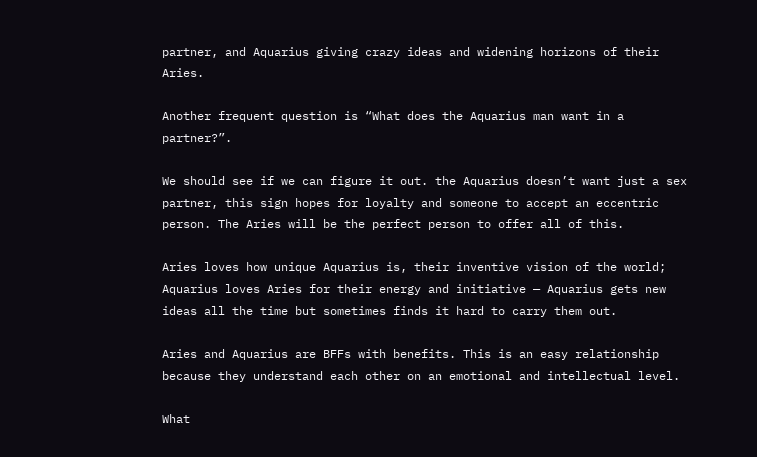partner, and Aquarius giving crazy ideas and widening horizons of their Aries.

Another frequent question is “What does the Aquarius man want in a partner?”.

We should see if we can figure it out. the Aquarius doesn’t want just a sex partner, this sign hopes for loyalty and someone to accept an eccentric person. The Aries will be the perfect person to offer all of this.

Aries loves how unique Aquarius is, their inventive vision of the world; Aquarius loves Aries for their energy and initiative — Aquarius gets new ideas all the time but sometimes finds it hard to carry them out.

Aries and Aquarius are BFFs with benefits. This is an easy relationship because they understand each other on an emotional and intellectual level.

What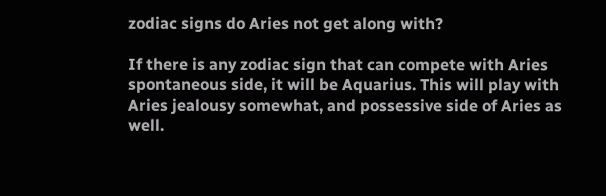zodiac signs do Aries not get along with?

If there is any zodiac sign that can compete with Aries spontaneous side, it will be Aquarius. This will play with Aries jealousy somewhat, and possessive side of Aries as well.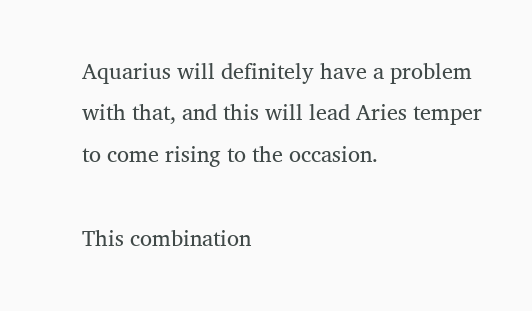Aquarius will definitely have a problem with that, and this will lead Aries temper to come rising to the occasion.

This combination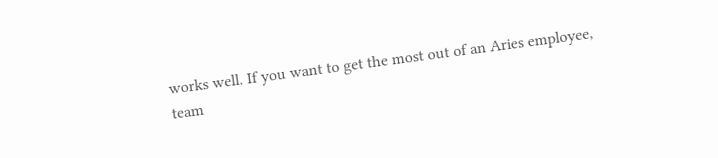works well. If you want to get the most out of an Aries employee, team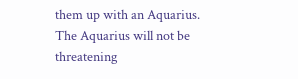them up with an Aquarius. The Aquarius will not be threatening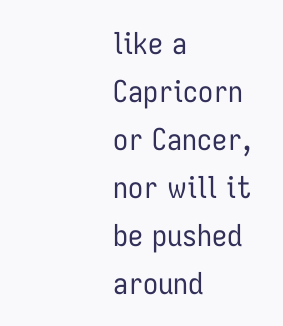like a Capricorn or Cancer, nor will it be pushed around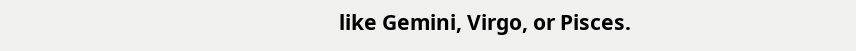like Gemini, Virgo, or Pisces.